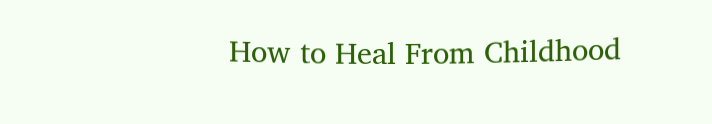How to Heal From Childhood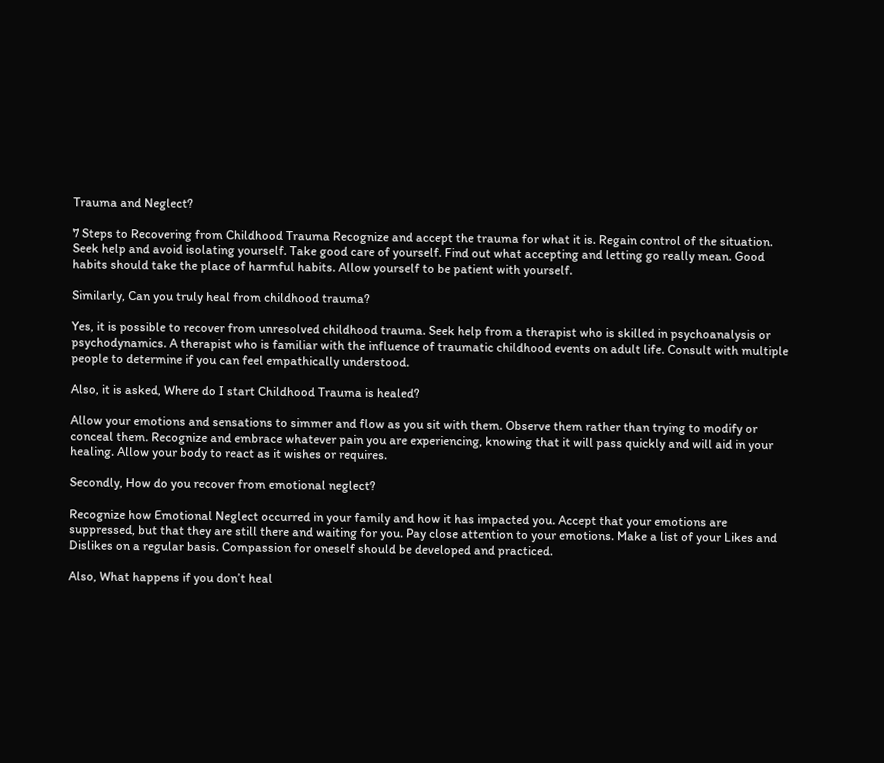Trauma and Neglect?

7 Steps to Recovering from Childhood Trauma Recognize and accept the trauma for what it is. Regain control of the situation. Seek help and avoid isolating yourself. Take good care of yourself. Find out what accepting and letting go really mean. Good habits should take the place of harmful habits. Allow yourself to be patient with yourself.

Similarly, Can you truly heal from childhood trauma?

Yes, it is possible to recover from unresolved childhood trauma. Seek help from a therapist who is skilled in psychoanalysis or psychodynamics. A therapist who is familiar with the influence of traumatic childhood events on adult life. Consult with multiple people to determine if you can feel empathically understood.

Also, it is asked, Where do I start Childhood Trauma is healed?

Allow your emotions and sensations to simmer and flow as you sit with them. Observe them rather than trying to modify or conceal them. Recognize and embrace whatever pain you are experiencing, knowing that it will pass quickly and will aid in your healing. Allow your body to react as it wishes or requires.

Secondly, How do you recover from emotional neglect?

Recognize how Emotional Neglect occurred in your family and how it has impacted you. Accept that your emotions are suppressed, but that they are still there and waiting for you. Pay close attention to your emotions. Make a list of your Likes and Dislikes on a regular basis. Compassion for oneself should be developed and practiced.

Also, What happens if you don’t heal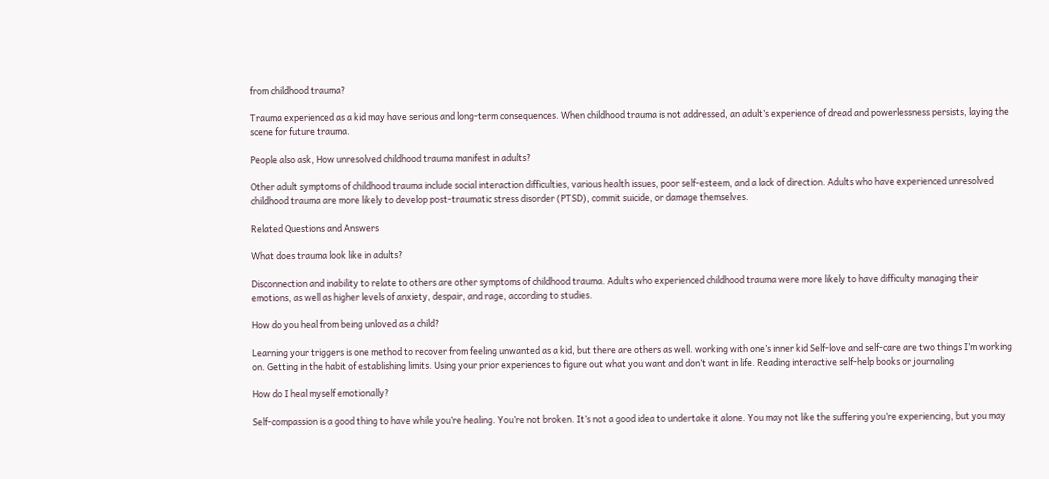from childhood trauma?

Trauma experienced as a kid may have serious and long-term consequences. When childhood trauma is not addressed, an adult’s experience of dread and powerlessness persists, laying the scene for future trauma.

People also ask, How unresolved childhood trauma manifest in adults?

Other adult symptoms of childhood trauma include social interaction difficulties, various health issues, poor self-esteem, and a lack of direction. Adults who have experienced unresolved childhood trauma are more likely to develop post-traumatic stress disorder (PTSD), commit suicide, or damage themselves.

Related Questions and Answers

What does trauma look like in adults?

Disconnection and inability to relate to others are other symptoms of childhood trauma. Adults who experienced childhood trauma were more likely to have difficulty managing their emotions, as well as higher levels of anxiety, despair, and rage, according to studies.

How do you heal from being unloved as a child?

Learning your triggers is one method to recover from feeling unwanted as a kid, but there are others as well. working with one’s inner kid Self-love and self-care are two things I’m working on. Getting in the habit of establishing limits. Using your prior experiences to figure out what you want and don’t want in life. Reading interactive self-help books or journaling

How do I heal myself emotionally?

Self-compassion is a good thing to have while you’re healing. You’re not broken. It’s not a good idea to undertake it alone. You may not like the suffering you’re experiencing, but you may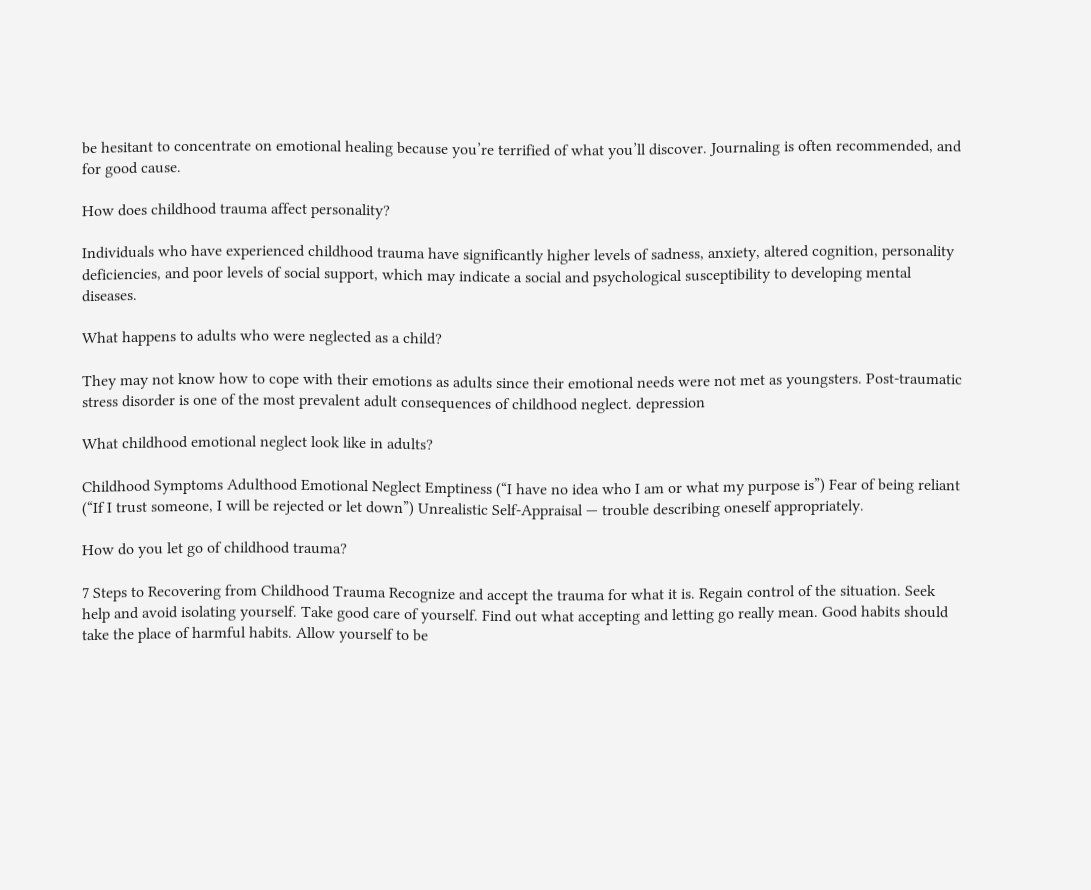be hesitant to concentrate on emotional healing because you’re terrified of what you’ll discover. Journaling is often recommended, and for good cause.

How does childhood trauma affect personality?

Individuals who have experienced childhood trauma have significantly higher levels of sadness, anxiety, altered cognition, personality deficiencies, and poor levels of social support, which may indicate a social and psychological susceptibility to developing mental diseases.

What happens to adults who were neglected as a child?

They may not know how to cope with their emotions as adults since their emotional needs were not met as youngsters. Post-traumatic stress disorder is one of the most prevalent adult consequences of childhood neglect. depression

What childhood emotional neglect look like in adults?

Childhood Symptoms Adulthood Emotional Neglect Emptiness (“I have no idea who I am or what my purpose is”) Fear of being reliant (“If I trust someone, I will be rejected or let down”) Unrealistic Self-Appraisal — trouble describing oneself appropriately.

How do you let go of childhood trauma?

7 Steps to Recovering from Childhood Trauma Recognize and accept the trauma for what it is. Regain control of the situation. Seek help and avoid isolating yourself. Take good care of yourself. Find out what accepting and letting go really mean. Good habits should take the place of harmful habits. Allow yourself to be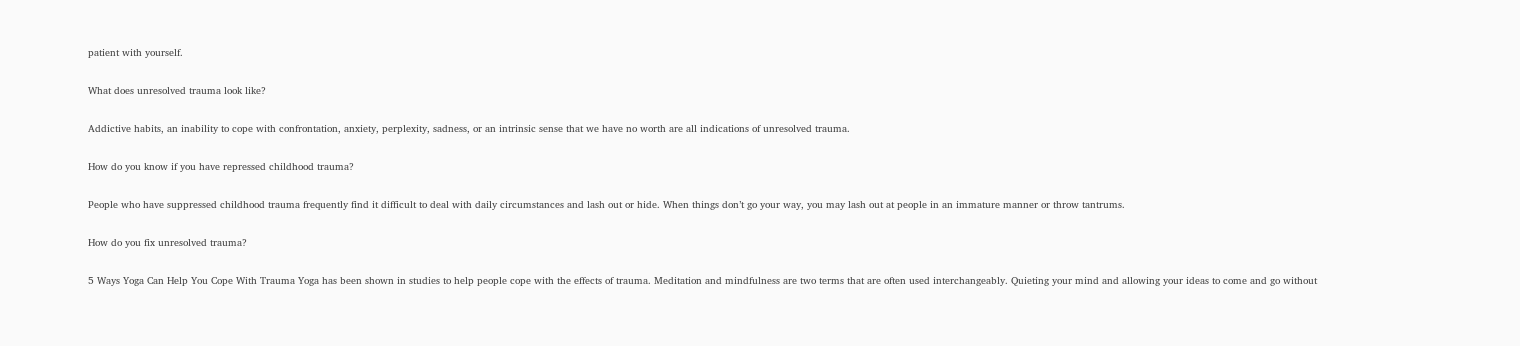patient with yourself.

What does unresolved trauma look like?

Addictive habits, an inability to cope with confrontation, anxiety, perplexity, sadness, or an intrinsic sense that we have no worth are all indications of unresolved trauma.

How do you know if you have repressed childhood trauma?

People who have suppressed childhood trauma frequently find it difficult to deal with daily circumstances and lash out or hide. When things don’t go your way, you may lash out at people in an immature manner or throw tantrums.

How do you fix unresolved trauma?

5 Ways Yoga Can Help You Cope With Trauma Yoga has been shown in studies to help people cope with the effects of trauma. Meditation and mindfulness are two terms that are often used interchangeably. Quieting your mind and allowing your ideas to come and go without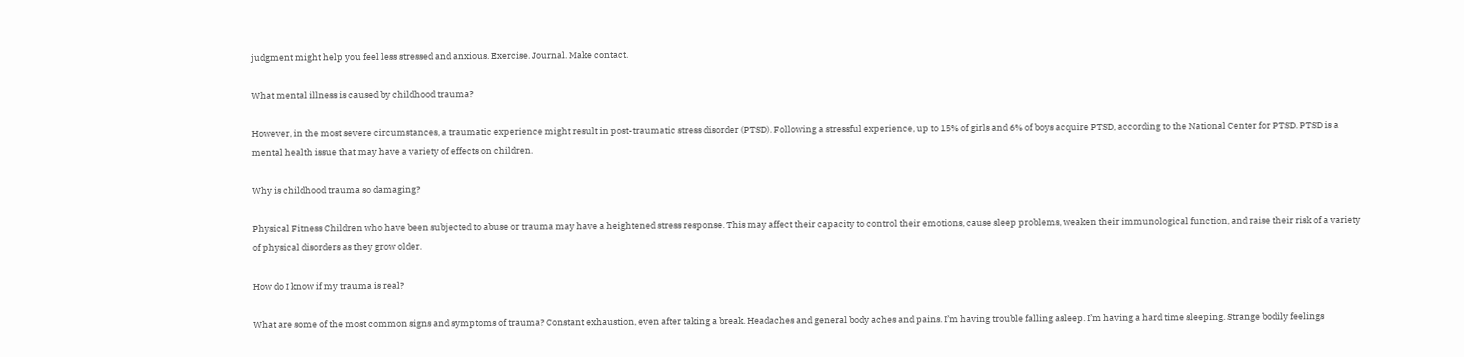judgment might help you feel less stressed and anxious. Exercise. Journal. Make contact.

What mental illness is caused by childhood trauma?

However, in the most severe circumstances, a traumatic experience might result in post-traumatic stress disorder (PTSD). Following a stressful experience, up to 15% of girls and 6% of boys acquire PTSD, according to the National Center for PTSD. PTSD is a mental health issue that may have a variety of effects on children.

Why is childhood trauma so damaging?

Physical Fitness Children who have been subjected to abuse or trauma may have a heightened stress response. This may affect their capacity to control their emotions, cause sleep problems, weaken their immunological function, and raise their risk of a variety of physical disorders as they grow older.

How do I know if my trauma is real?

What are some of the most common signs and symptoms of trauma? Constant exhaustion, even after taking a break. Headaches and general body aches and pains. I’m having trouble falling asleep. I’m having a hard time sleeping. Strange bodily feelings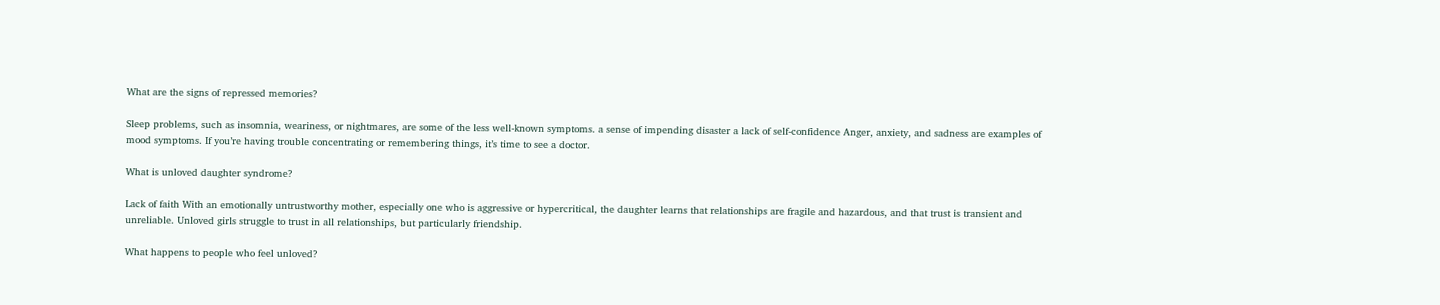What are the signs of repressed memories?

Sleep problems, such as insomnia, weariness, or nightmares, are some of the less well-known symptoms. a sense of impending disaster a lack of self-confidence Anger, anxiety, and sadness are examples of mood symptoms. If you’re having trouble concentrating or remembering things, it’s time to see a doctor.

What is unloved daughter syndrome?

Lack of faith With an emotionally untrustworthy mother, especially one who is aggressive or hypercritical, the daughter learns that relationships are fragile and hazardous, and that trust is transient and unreliable. Unloved girls struggle to trust in all relationships, but particularly friendship.

What happens to people who feel unloved?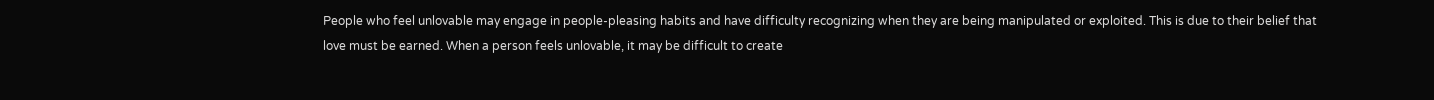People who feel unlovable may engage in people-pleasing habits and have difficulty recognizing when they are being manipulated or exploited. This is due to their belief that love must be earned. When a person feels unlovable, it may be difficult to create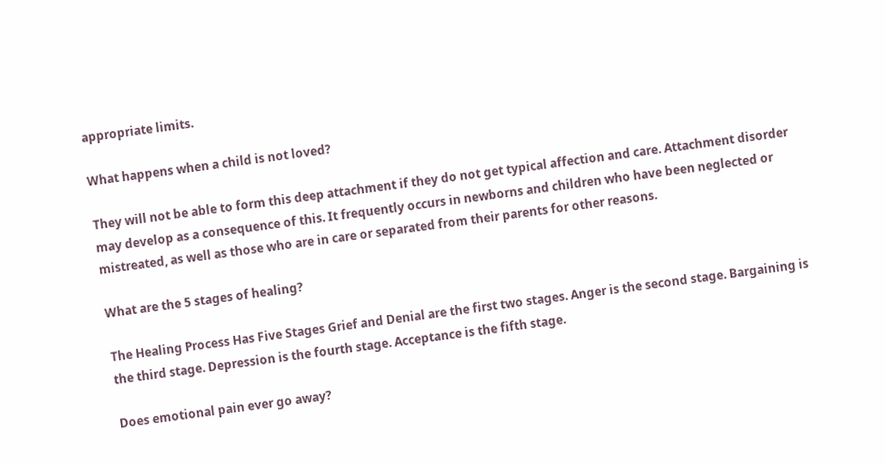appropriate limits.

What happens when a child is not loved?

They will not be able to form this deep attachment if they do not get typical affection and care. Attachment disorder may develop as a consequence of this. It frequently occurs in newborns and children who have been neglected or mistreated, as well as those who are in care or separated from their parents for other reasons.

What are the 5 stages of healing?

The Healing Process Has Five Stages Grief and Denial are the first two stages. Anger is the second stage. Bargaining is the third stage. Depression is the fourth stage. Acceptance is the fifth stage.

Does emotional pain ever go away?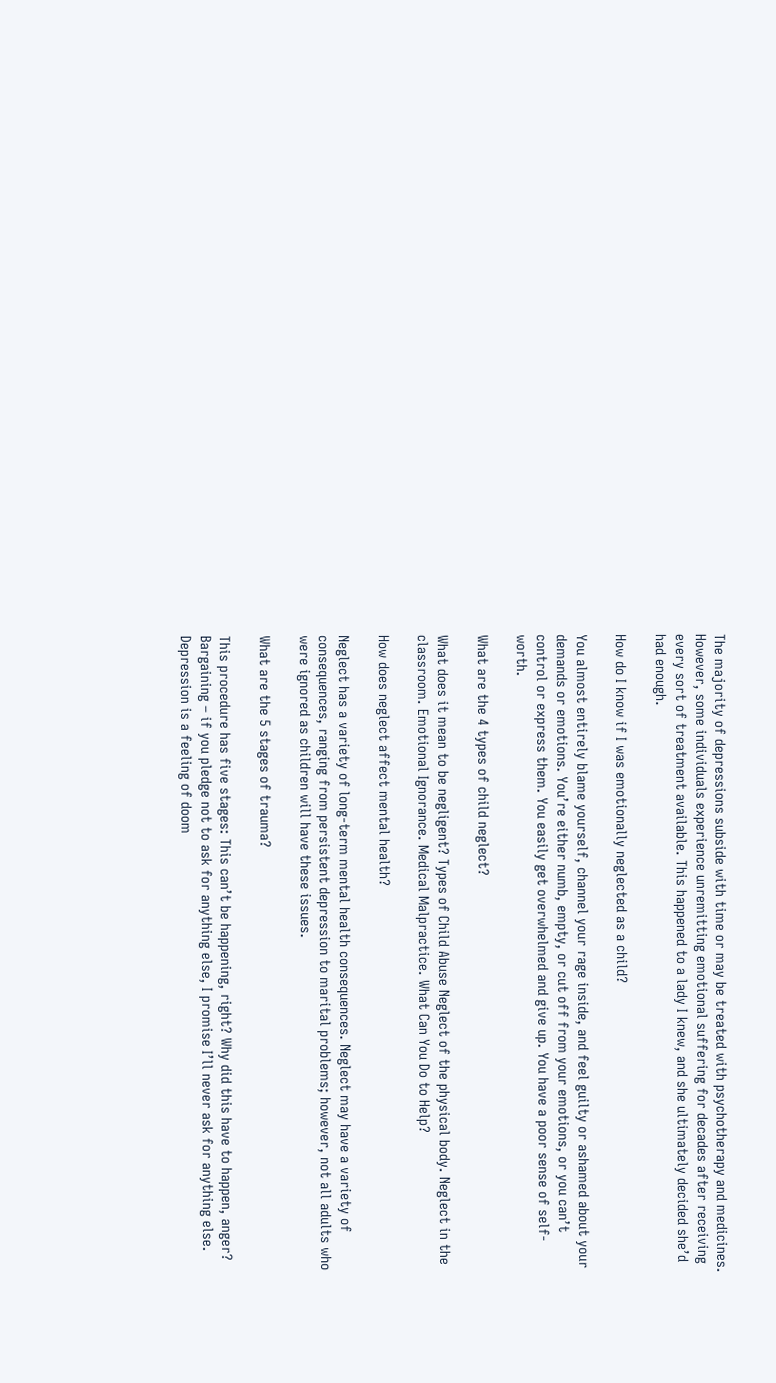The majority of depressions subside with time or may be treated with psychotherapy and medicines. However, some individuals experience unremitting emotional suffering for decades after receiving every sort of treatment available. This happened to a lady I knew, and she ultimately decided she’d had enough.

How do I know if I was emotionally neglected as a child?

You almost entirely blame yourself, channel your rage inside, and feel guilty or ashamed about your demands or emotions. You’re either numb, empty, or cut off from your emotions, or you can’t control or express them. You easily get overwhelmed and give up. You have a poor sense of self-worth.

What are the 4 types of child neglect?

What does it mean to be negligent? Types of Child Abuse Neglect of the physical body. Neglect in the classroom. Emotional Ignorance. Medical Malpractice. What Can You Do to Help?

How does neglect affect mental health?

Neglect has a variety of long-term mental health consequences. Neglect may have a variety of consequences, ranging from persistent depression to marital problems; however, not all adults who were ignored as children will have these issues.

What are the 5 stages of trauma?

This procedure has five stages: This can’t be happening, right? Why did this have to happen, anger? Bargaining – if you pledge not to ask for anything else, I promise I’ll never ask for anything else. Depression is a feeling of doom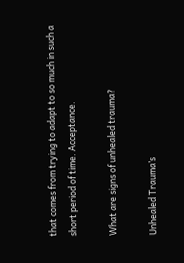that comes from trying to adapt to so much in such a short period of time. Acceptance.

What are signs of unhealed trauma?

Unhealed Trauma’s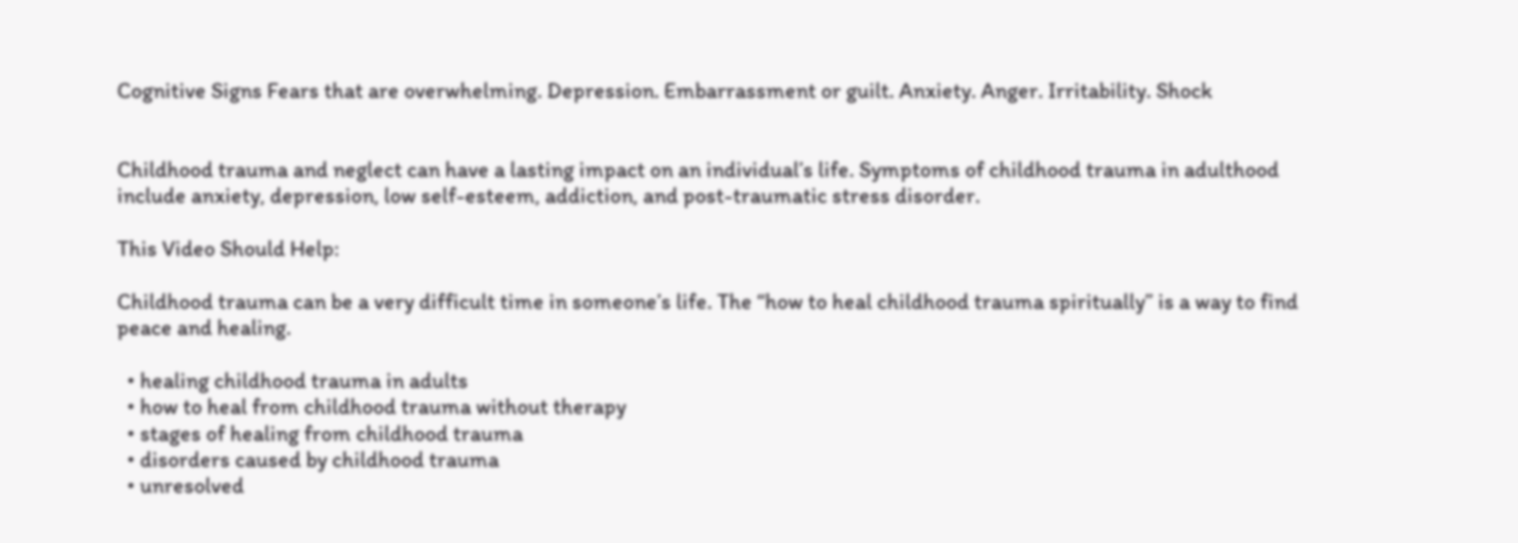Cognitive Signs Fears that are overwhelming. Depression. Embarrassment or guilt. Anxiety. Anger. Irritability. Shock


Childhood trauma and neglect can have a lasting impact on an individual’s life. Symptoms of childhood trauma in adulthood include anxiety, depression, low self-esteem, addiction, and post-traumatic stress disorder.

This Video Should Help:

Childhood trauma can be a very difficult time in someone’s life. The “how to heal childhood trauma spiritually” is a way to find peace and healing.

  • healing childhood trauma in adults
  • how to heal from childhood trauma without therapy
  • stages of healing from childhood trauma
  • disorders caused by childhood trauma
  • unresolved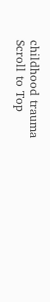childhood trauma
Scroll to Top